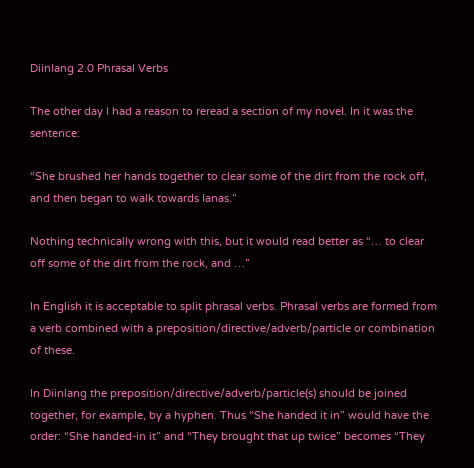Diinlang 2.0 Phrasal Verbs

The other day I had a reason to reread a section of my novel. In it was the sentence:

“She brushed her hands together to clear some of the dirt from the rock off, and then began to walk towards Ianas.”

Nothing technically wrong with this, but it would read better as “… to clear off some of the dirt from the rock, and …”

In English it is acceptable to split phrasal verbs. Phrasal verbs are formed from a verb combined with a preposition/directive/adverb/particle or combination of these.

In Diinlang the preposition/directive/adverb/particle(s) should be joined together, for example, by a hyphen. Thus “She handed it in” would have the order: “She handed-in it” and “They brought that up twice” becomes “They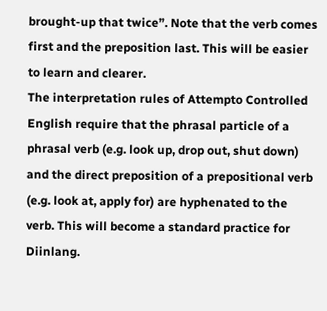brought-up that twice”. Note that the verb comes first and the preposition last. This will be easier to learn and clearer.
The interpretation rules of Attempto Controlled English require that the phrasal particle of a phrasal verb (e.g. look up, drop out, shut down) and the direct preposition of a prepositional verb (e.g. look at, apply for) are hyphenated to the verb. This will become a standard practice for Diinlang.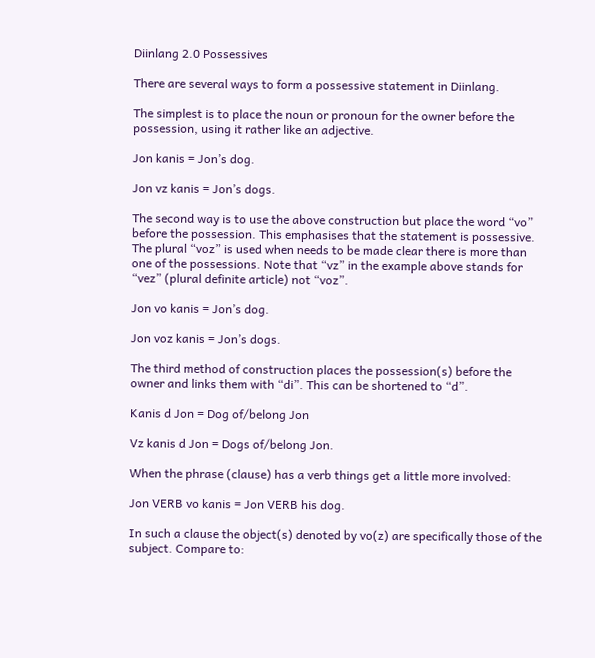Diinlang 2.0 Possessives

There are several ways to form a possessive statement in Diinlang.

The simplest is to place the noun or pronoun for the owner before the possession, using it rather like an adjective.

Jon kanis = Jon’s dog.

Jon vz kanis = Jon’s dogs.

The second way is to use the above construction but place the word “vo” before the possession. This emphasises that the statement is possessive. The plural “voz” is used when needs to be made clear there is more than one of the possessions. Note that “vz” in the example above stands for “vez” (plural definite article) not “voz”.

Jon vo kanis = Jon’s dog.

Jon voz kanis = Jon’s dogs.

The third method of construction places the possession(s) before the owner and links them with “di”. This can be shortened to “d”.

Kanis d Jon = Dog of/belong Jon

Vz kanis d Jon = Dogs of/belong Jon.

When the phrase (clause) has a verb things get a little more involved:

Jon VERB vo kanis = Jon VERB his dog.

In such a clause the object(s) denoted by vo(z) are specifically those of the subject. Compare to: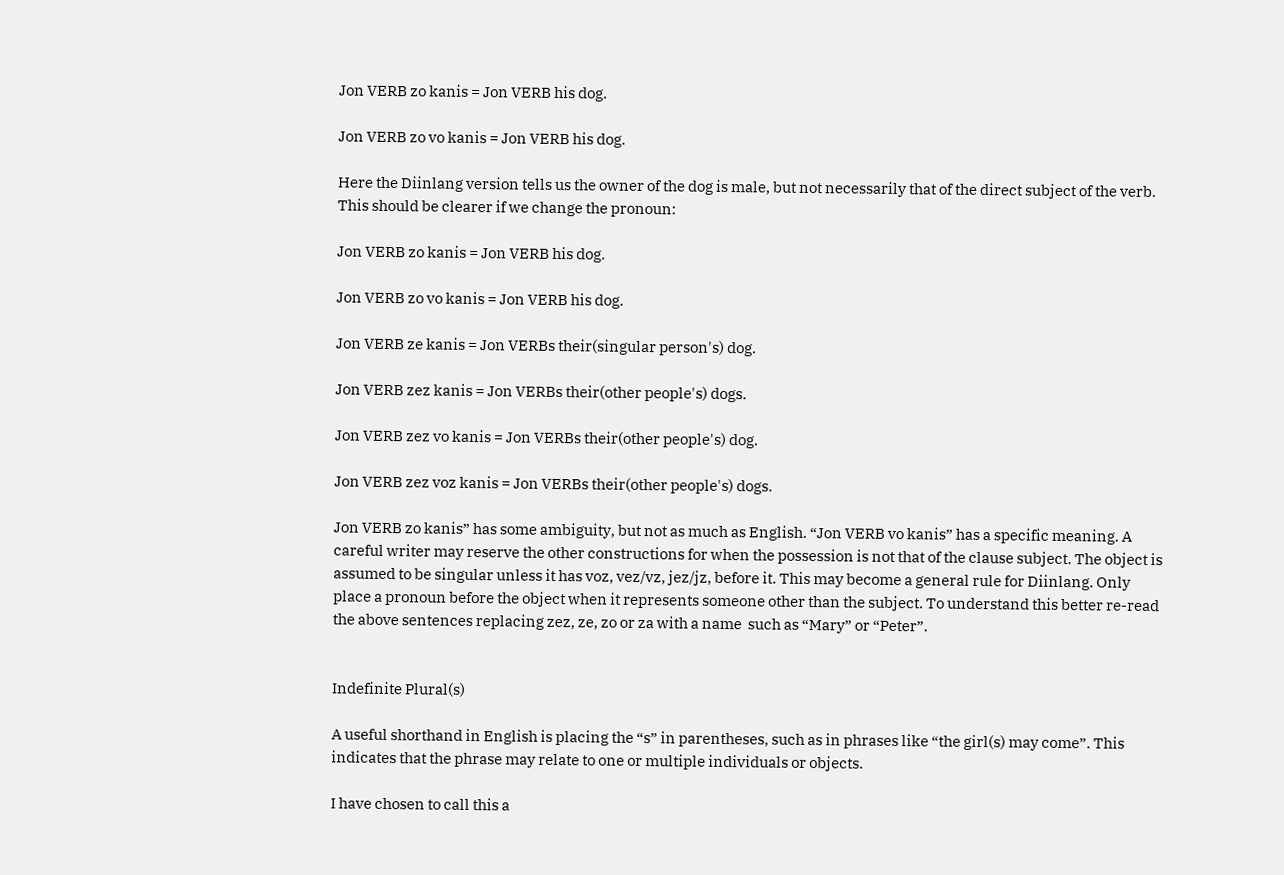Jon VERB zo kanis = Jon VERB his dog.

Jon VERB zo vo kanis = Jon VERB his dog.

Here the Diinlang version tells us the owner of the dog is male, but not necessarily that of the direct subject of the verb. This should be clearer if we change the pronoun:

Jon VERB zo kanis = Jon VERB his dog.

Jon VERB zo vo kanis = Jon VERB his dog.

Jon VERB ze kanis = Jon VERBs their(singular person's) dog.

Jon VERB zez kanis = Jon VERBs their(other people's) dogs.

Jon VERB zez vo kanis = Jon VERBs their(other people's) dog.

Jon VERB zez voz kanis = Jon VERBs their(other people's) dogs.

Jon VERB zo kanis” has some ambiguity, but not as much as English. “Jon VERB vo kanis” has a specific meaning. A careful writer may reserve the other constructions for when the possession is not that of the clause subject. The object is assumed to be singular unless it has voz, vez/vz, jez/jz, before it. This may become a general rule for Diinlang. Only place a pronoun before the object when it represents someone other than the subject. To understand this better re-read the above sentences replacing zez, ze, zo or za with a name  such as “Mary” or “Peter”.


Indefinite Plural(s)

A useful shorthand in English is placing the “s” in parentheses, such as in phrases like “the girl(s) may come”. This indicates that the phrase may relate to one or multiple individuals or objects.

I have chosen to call this a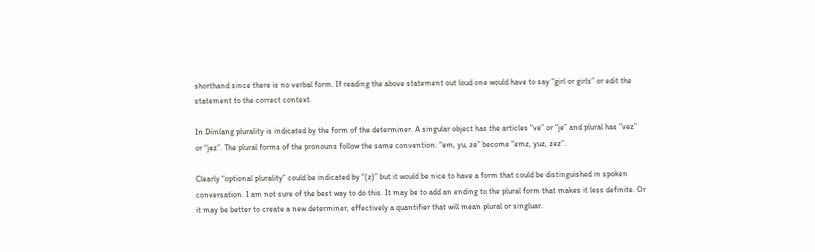shorthand since there is no verbal form. If reading the above statement out loud one would have to say “girl or girls” or edit the statement to the correct context.

In Diinlang plurality is indicated by the form of the determiner. A singular object has the articles “ve” or “je” and plural has “vez” or “jez”. The plural forms of the pronouns follow the same convention: “em, yu, ze” become “emz, yuz, zez”.

Clearly “optional plurality” could be indicated by “(z)” but it would be nice to have a form that could be distinguished in spoken conversation. I am not sure of the best way to do this. It may be to add an ending to the plural form that makes it less definite. Or it may be better to create a new determiner, effectively a quantifier that will mean plural or singluar.